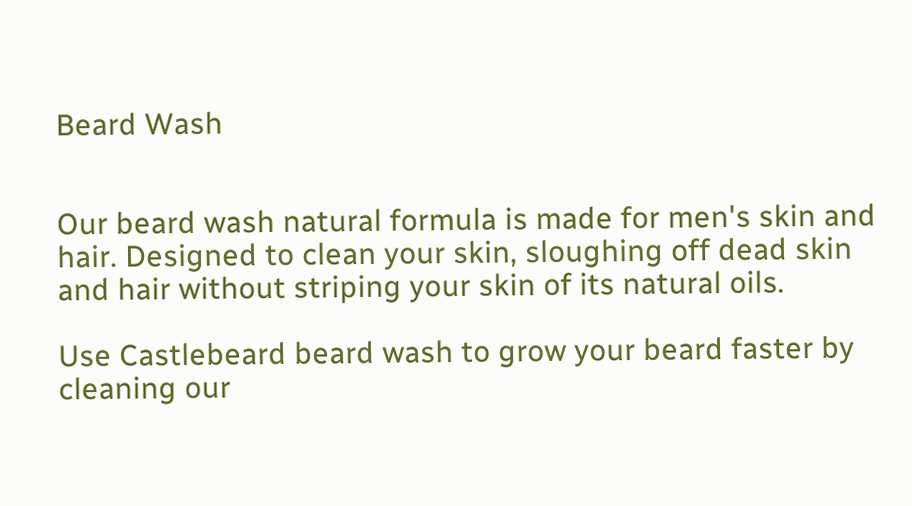Beard Wash


Our beard wash natural formula is made for men's skin and hair. Designed to clean your skin, sloughing off dead skin and hair without striping your skin of its natural oils.

Use Castlebeard beard wash to grow your beard faster by cleaning our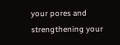your pores and strengthening your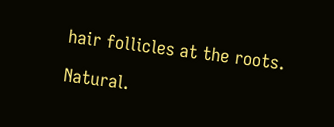hair follicles at the roots.

Natural.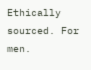Ethically sourced. For men.